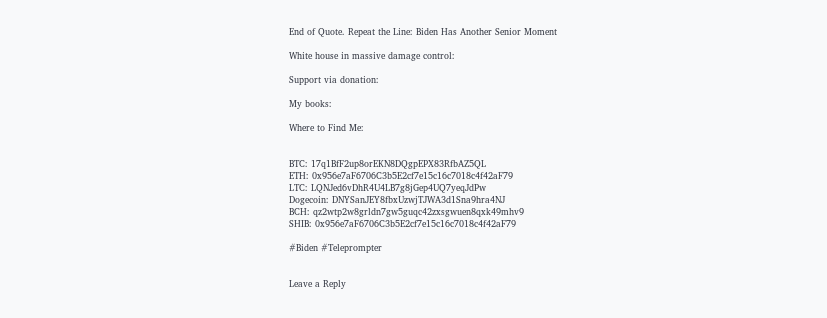End of Quote. Repeat the Line: Biden Has Another Senior Moment

White house in massive damage control:

Support via donation:

My books:

Where to Find Me:


BTC: 17q1BfF2up8orEKN8DQgpEPX83RfbAZ5QL
ETH: 0x956e7aF6706C3b5E2cf7e15c16c7018c4f42aF79
LTC: LQNJed6vDhR4U4LB7g8jGep4UQ7yeqJdPw
Dogecoin: DNYSanJEY8fbxUzwjTJWA3d1Sna9hra4NJ
BCH: qz2wtp2w8grldn7gw5guqc42zxsgwuen8qxk49mhv9
SHIB: 0x956e7aF6706C3b5E2cf7e15c16c7018c4f42aF79

#Biden #Teleprompter


Leave a Reply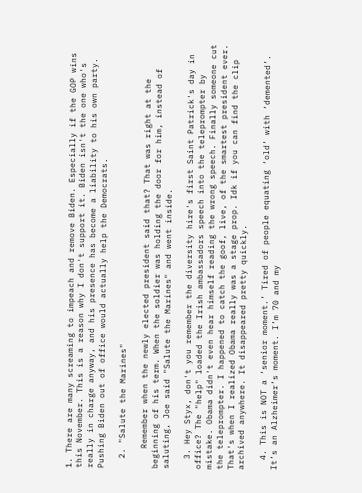1. There are many screaming to impeach and remove Biden. Especially if the GOP wins this November. This is a reason why I don't support it. Biden isn't the one who's really in charge anyway, and his presence has become a liability to his own party. Pushing Biden out of office would actually help the Democrats.

  2. "Salute the Marines"

    Remember when the newly elected president said that? That was right at the beginning of his term. When the soldier was holding the door for him, instead of saluting, Joe said "Salute the Marines" and went inside.

  3. Hey Styx, don't you remember the diversity hire's first Saint Patrick's day in office? The "help" loaded the Irish ambassadors speech into the teleprompter by mistake. Obama didn't even hear himself reading the wrong speech. Finally someone cut the teleprompter. I happened to catch the goof, live, of the smartest president ever. That's when I realized Obama really was a stage prop. Idk if you can find the clip archived anywhere. It disappeared pretty quickly.

  4. This is NOT a ‘senior moment.’ Tired of people equating ‘old’ with ‘demented’. It’s an Alzheimer’s moment. I’m 70 and my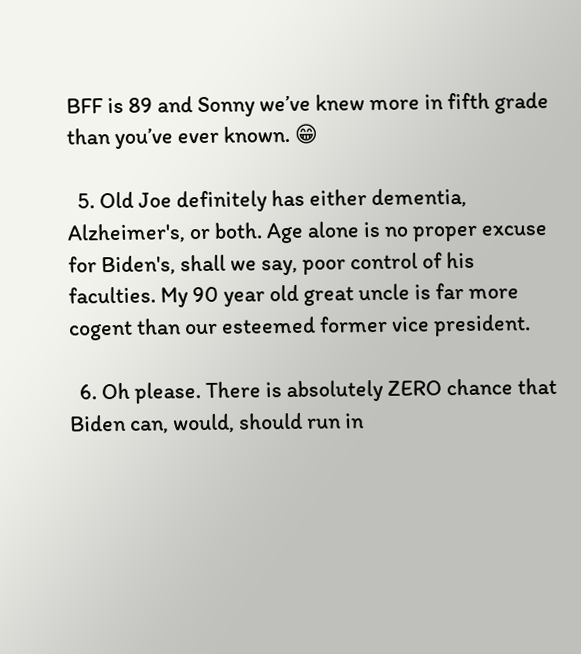BFF is 89 and Sonny we’ve knew more in fifth grade than you’ve ever known. 😁

  5. Old Joe definitely has either dementia, Alzheimer's, or both. Age alone is no proper excuse for Biden's, shall we say, poor control of his faculties. My 90 year old great uncle is far more cogent than our esteemed former vice president.

  6. Oh please. There is absolutely ZERO chance that Biden can, would, should run in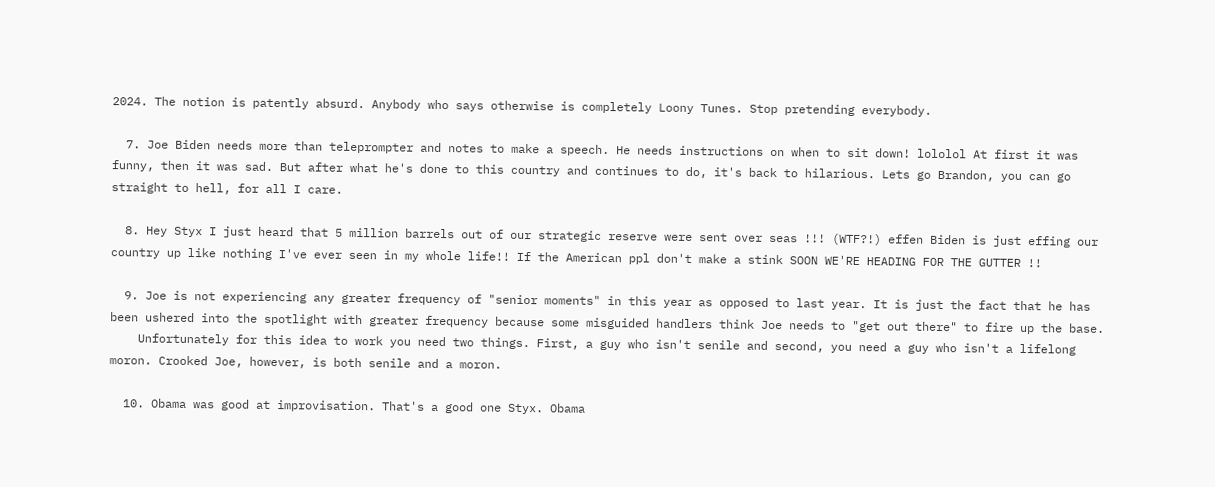2024. The notion is patently absurd. Anybody who says otherwise is completely Loony Tunes. Stop pretending everybody.

  7. Joe Biden needs more than teleprompter and notes to make a speech. He needs instructions on when to sit down! lololol At first it was funny, then it was sad. But after what he's done to this country and continues to do, it's back to hilarious. Lets go Brandon, you can go straight to hell, for all I care.

  8. Hey Styx I just heard that 5 million barrels out of our strategic reserve were sent over seas !!! (WTF?!) effen Biden is just effing our country up like nothing I've ever seen in my whole life!! If the American ppl don't make a stink SOON WE'RE HEADING FOR THE GUTTER !!

  9. Joe is not experiencing any greater frequency of "senior moments" in this year as opposed to last year. It is just the fact that he has been ushered into the spotlight with greater frequency because some misguided handlers think Joe needs to "get out there" to fire up the base.
    Unfortunately for this idea to work you need two things. First, a guy who isn't senile and second, you need a guy who isn't a lifelong moron. Crooked Joe, however, is both senile and a moron.

  10. Obama was good at improvisation. That's a good one Styx. Obama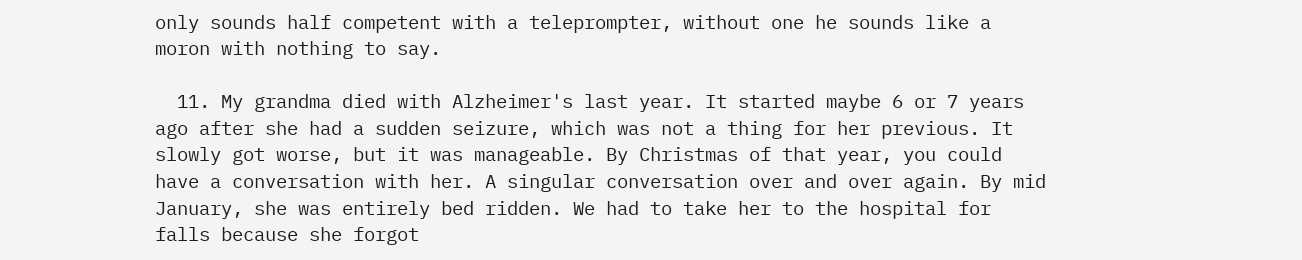only sounds half competent with a teleprompter, without one he sounds like a moron with nothing to say.

  11. My grandma died with Alzheimer's last year. It started maybe 6 or 7 years ago after she had a sudden seizure, which was not a thing for her previous. It slowly got worse, but it was manageable. By Christmas of that year, you could have a conversation with her. A singular conversation over and over again. By mid January, she was entirely bed ridden. We had to take her to the hospital for falls because she forgot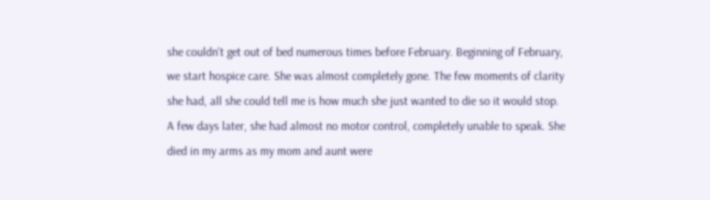she couldn't get out of bed numerous times before February. Beginning of February, we start hospice care. She was almost completely gone. The few moments of clarity she had, all she could tell me is how much she just wanted to die so it would stop. A few days later, she had almost no motor control, completely unable to speak. She died in my arms as my mom and aunt were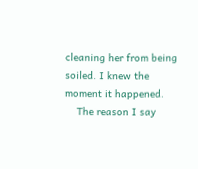cleaning her from being soiled. I knew the moment it happened.
    The reason I say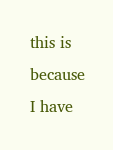this is because I have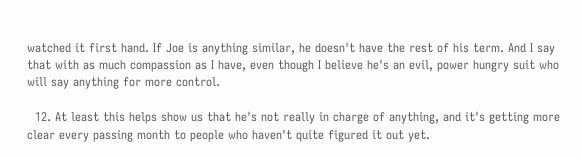watched it first hand. If Joe is anything similar, he doesn't have the rest of his term. And I say that with as much compassion as I have, even though I believe he's an evil, power hungry suit who will say anything for more control.

  12. At least this helps show us that he's not really in charge of anything, and it's getting more clear every passing month to people who haven't quite figured it out yet.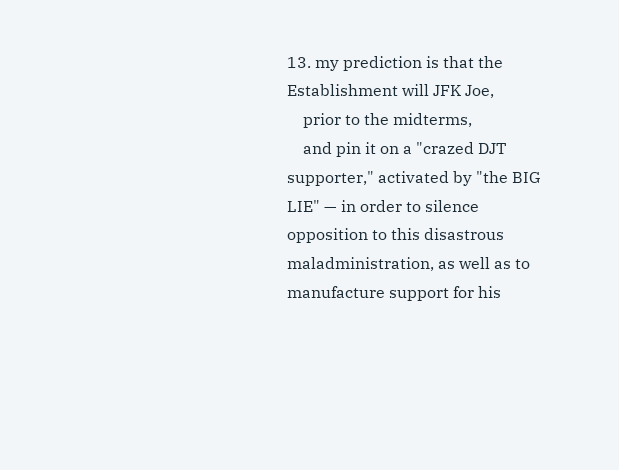13. my prediction is that the Establishment will JFK Joe,
    prior to the midterms,
    and pin it on a "crazed DJT supporter," activated by "the BIG LIE" — in order to silence opposition to this disastrous maladministration, as well as to manufacture support for his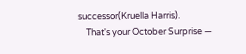successor(Kruella Harris).
    That's your October Surprise —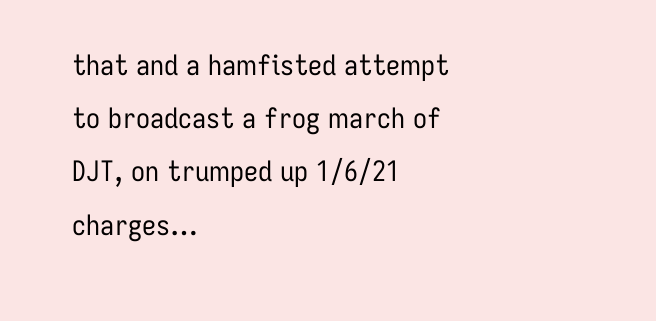that and a hamfisted attempt to broadcast a frog march of DJT, on trumped up 1/6/21 charges…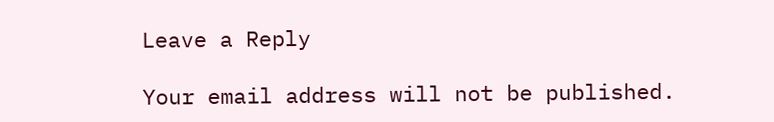Leave a Reply

Your email address will not be published.